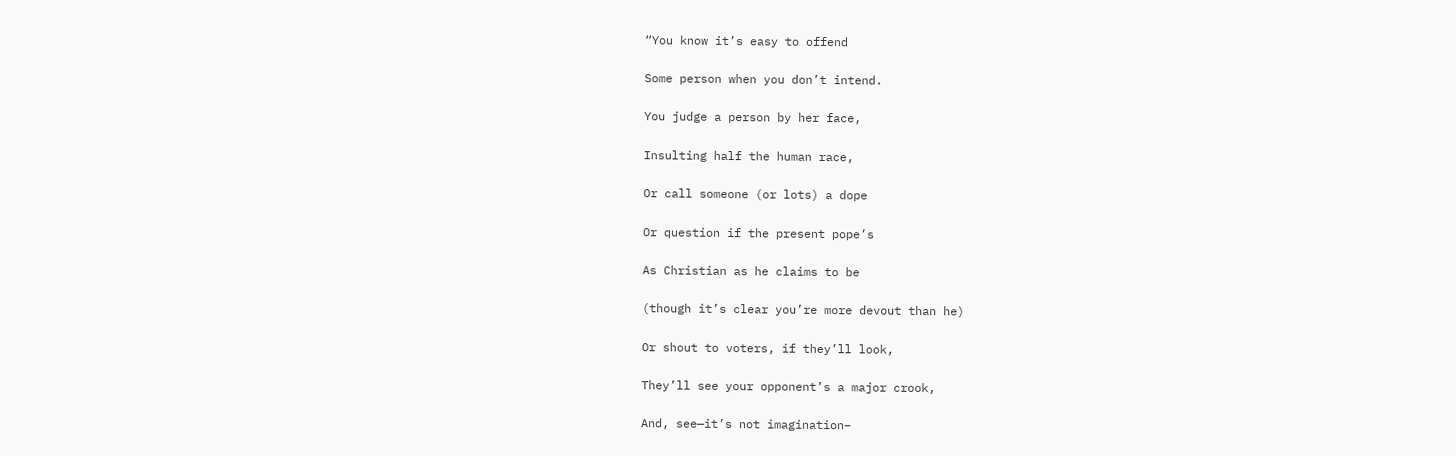“You know it’s easy to offend

Some person when you don’t intend.

You judge a person by her face,

Insulting half the human race,

Or call someone (or lots) a dope

Or question if the present pope’s

As Christian as he claims to be

(though it’s clear you’re more devout than he)

Or shout to voters, if they’ll look,

They’ll see your opponent’s a major crook,

And, see—it’s not imagination–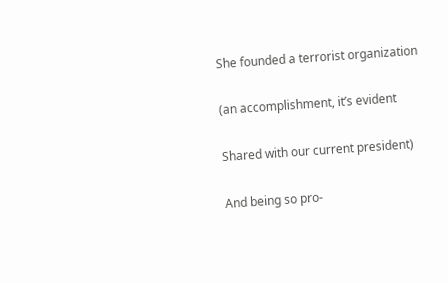She founded a terrorist organization

(an accomplishment, it’s evident

Shared with our current president)

And being so pro-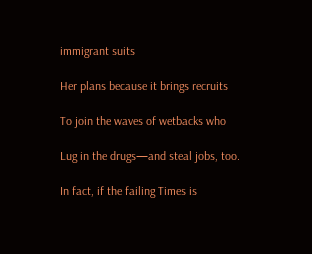immigrant suits

Her plans because it brings recruits

To join the waves of wetbacks who

Lug in the drugs—and steal jobs, too.

In fact, if the failing Times is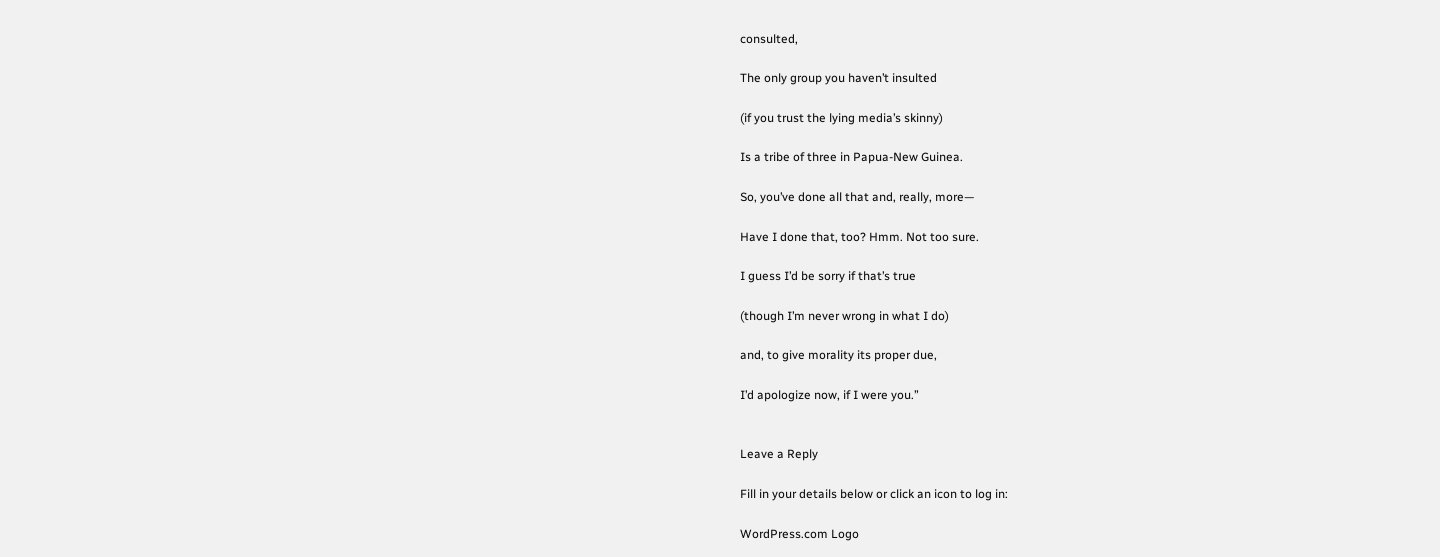consulted,

The only group you haven’t insulted

(if you trust the lying media’s skinny)

Is a tribe of three in Papua-New Guinea.

So, you’ve done all that and, really, more—

Have I done that, too? Hmm. Not too sure.

I guess I’d be sorry if that’s true

(though I’m never wrong in what I do)

and, to give morality its proper due,

I’d apologize now, if I were you.”


Leave a Reply

Fill in your details below or click an icon to log in:

WordPress.com Logo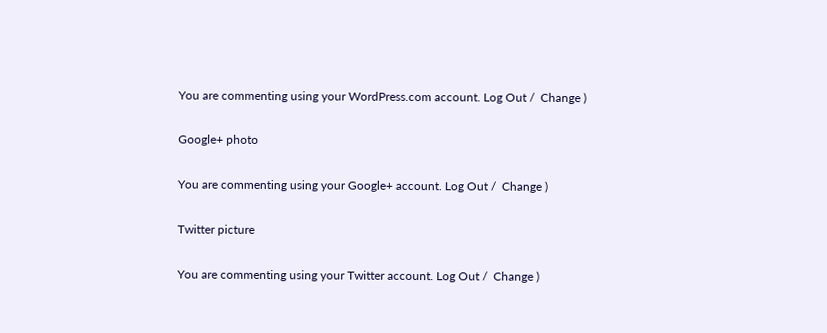You are commenting using your WordPress.com account. Log Out /  Change )

Google+ photo

You are commenting using your Google+ account. Log Out /  Change )

Twitter picture

You are commenting using your Twitter account. Log Out /  Change )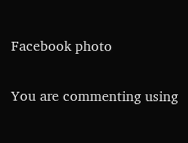Facebook photo

You are commenting using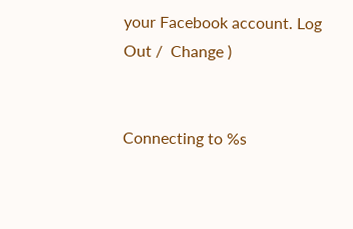your Facebook account. Log Out /  Change )


Connecting to %s